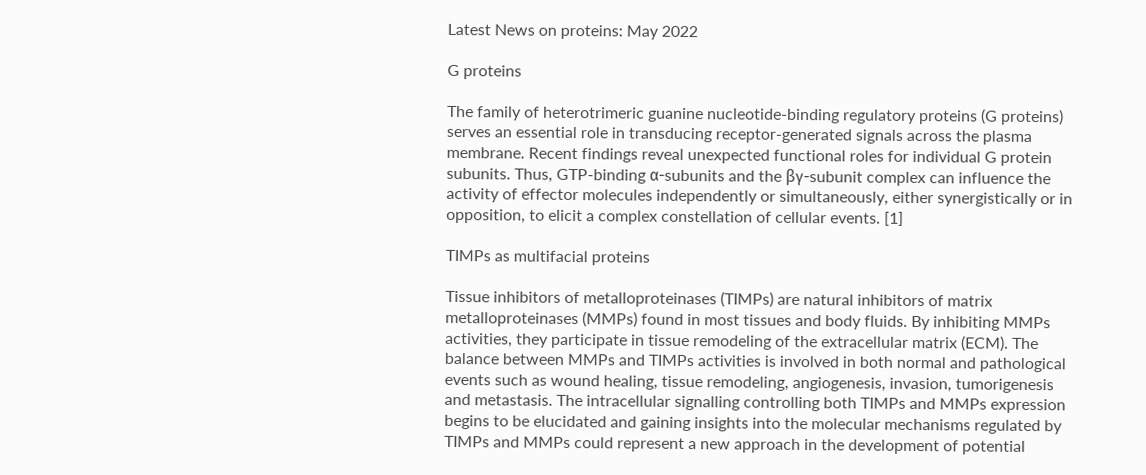Latest News on proteins: May 2022

G proteins

The family of heterotrimeric guanine nucleotide-binding regulatory proteins (G proteins) serves an essential role in transducing receptor-generated signals across the plasma membrane. Recent findings reveal unexpected functional roles for individual G protein subunits. Thus, GTP-binding α-subunits and the βγ-subunit complex can influence the activity of effector molecules independently or simultaneously, either synergistically or in opposition, to elicit a complex constellation of cellular events. [1]

TIMPs as multifacial proteins

Tissue inhibitors of metalloproteinases (TIMPs) are natural inhibitors of matrix metalloproteinases (MMPs) found in most tissues and body fluids. By inhibiting MMPs activities, they participate in tissue remodeling of the extracellular matrix (ECM). The balance between MMPs and TIMPs activities is involved in both normal and pathological events such as wound healing, tissue remodeling, angiogenesis, invasion, tumorigenesis and metastasis. The intracellular signalling controlling both TIMPs and MMPs expression begins to be elucidated and gaining insights into the molecular mechanisms regulated by TIMPs and MMPs could represent a new approach in the development of potential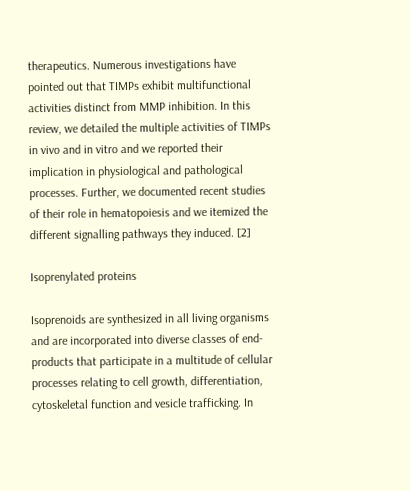therapeutics. Numerous investigations have pointed out that TIMPs exhibit multifunctional activities distinct from MMP inhibition. In this review, we detailed the multiple activities of TIMPs in vivo and in vitro and we reported their implication in physiological and pathological processes. Further, we documented recent studies of their role in hematopoiesis and we itemized the different signalling pathways they induced. [2]

Isoprenylated proteins

Isoprenoids are synthesized in all living organisms and are incorporated into diverse classes of end-products that participate in a multitude of cellular processes relating to cell growth, differentiation, cytoskeletal function and vesicle trafficking. In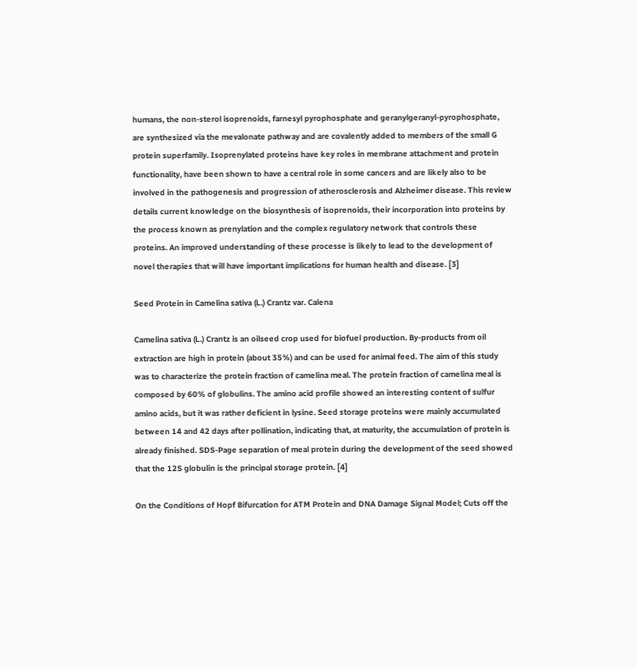humans, the non-sterol isoprenoids, farnesyl pyrophosphate and geranylgeranyl-pyrophosphate, are synthesized via the mevalonate pathway and are covalently added to members of the small G protein superfamily. Isoprenylated proteins have key roles in membrane attachment and protein functionality, have been shown to have a central role in some cancers and are likely also to be involved in the pathogenesis and progression of atherosclerosis and Alzheimer disease. This review details current knowledge on the biosynthesis of isoprenoids, their incorporation into proteins by the process known as prenylation and the complex regulatory network that controls these proteins. An improved understanding of these processe is likely to lead to the development of novel therapies that will have important implications for human health and disease. [3]

Seed Protein in Camelina sativa (L.) Crantz var. Calena

Camelina sativa (L.) Crantz is an oilseed crop used for biofuel production. By-products from oil extraction are high in protein (about 35%) and can be used for animal feed. The aim of this study was to characterize the protein fraction of camelina meal. The protein fraction of camelina meal is composed by 60% of globulins. The amino acid profile showed an interesting content of sulfur amino acids, but it was rather deficient in lysine. Seed storage proteins were mainly accumulated between 14 and 42 days after pollination, indicating that, at maturity, the accumulation of protein is already finished. SDS-Page separation of meal protein during the development of the seed showed that the 12S globulin is the principal storage protein. [4]

On the Conditions of Hopf Bifurcation for ATM Protein and DNA Damage Signal Model; Cuts off the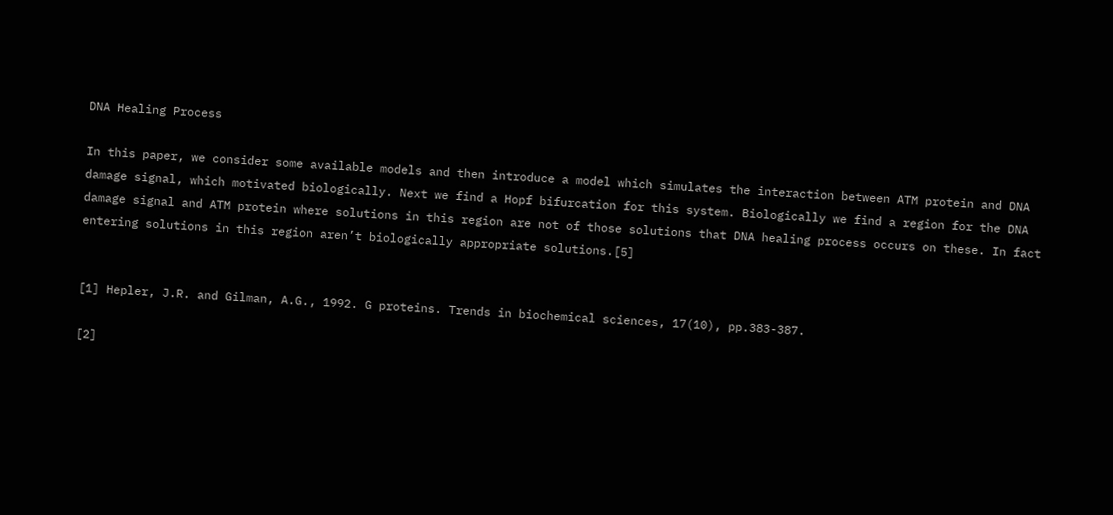DNA Healing Process

In this paper, we consider some available models and then introduce a model which simulates the interaction between ATM protein and DNA damage signal, which motivated biologically. Next we find a Hopf bifurcation for this system. Biologically we find a region for the DNA damage signal and ATM protein where solutions in this region are not of those solutions that DNA healing process occurs on these. In fact entering solutions in this region aren’t biologically appropriate solutions.[5]


[1] Hepler, J.R. and Gilman, A.G., 1992. G proteins. Trends in biochemical sciences, 17(10), pp.383-387.

[2]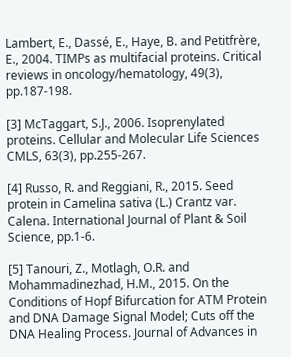Lambert, E., Dassé, E., Haye, B. and Petitfrère, E., 2004. TIMPs as multifacial proteins. Critical reviews in oncology/hematology, 49(3), pp.187-198.

[3] McTaggart, S.J., 2006. Isoprenylated proteins. Cellular and Molecular Life Sciences CMLS, 63(3), pp.255-267.

[4] Russo, R. and Reggiani, R., 2015. Seed protein in Camelina sativa (L.) Crantz var. Calena. International Journal of Plant & Soil Science, pp.1-6.

[5] Tanouri, Z., Motlagh, O.R. and Mohammadinezhad, H.M., 2015. On the Conditions of Hopf Bifurcation for ATM Protein and DNA Damage Signal Model; Cuts off the DNA Healing Process. Journal of Advances in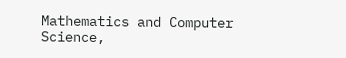Mathematics and Computer Science,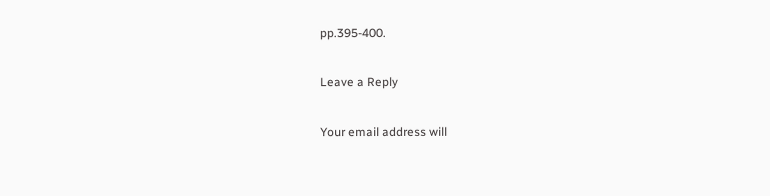pp.395-400.

Leave a Reply

Your email address will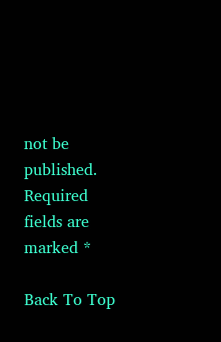not be published. Required fields are marked *

Back To Top